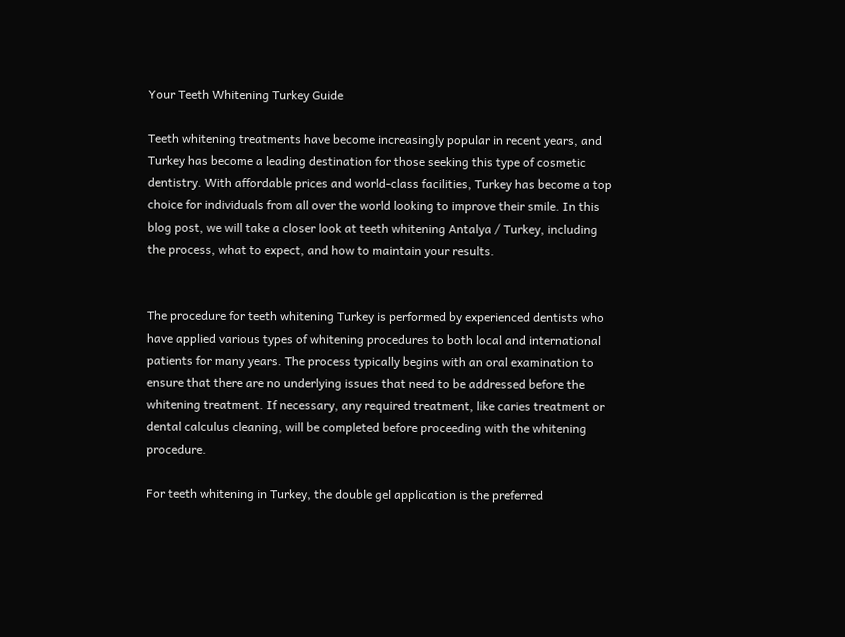Your Teeth Whitening Turkey Guide

Teeth whitening treatments have become increasingly popular in recent years, and Turkey has become a leading destination for those seeking this type of cosmetic dentistry. With affordable prices and world-class facilities, Turkey has become a top choice for individuals from all over the world looking to improve their smile. In this blog post, we will take a closer look at teeth whitening Antalya / Turkey, including the process, what to expect, and how to maintain your results.


The procedure for teeth whitening Turkey is performed by experienced dentists who have applied various types of whitening procedures to both local and international patients for many years. The process typically begins with an oral examination to ensure that there are no underlying issues that need to be addressed before the whitening treatment. If necessary, any required treatment, like caries treatment or dental calculus cleaning, will be completed before proceeding with the whitening procedure.

For teeth whitening in Turkey, the double gel application is the preferred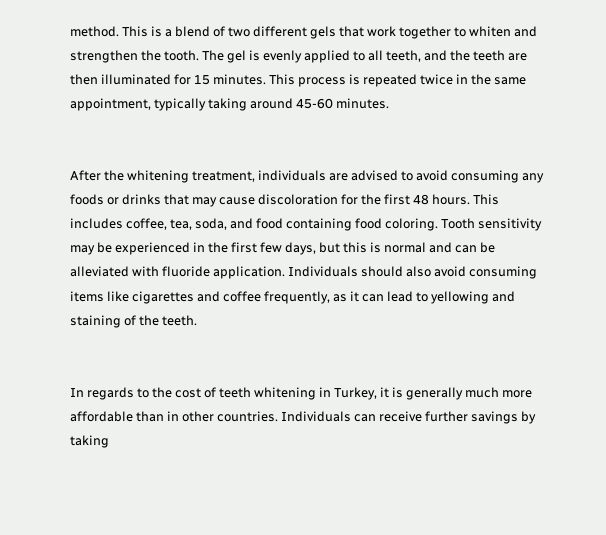method. This is a blend of two different gels that work together to whiten and strengthen the tooth. The gel is evenly applied to all teeth, and the teeth are then illuminated for 15 minutes. This process is repeated twice in the same appointment, typically taking around 45-60 minutes.


After the whitening treatment, individuals are advised to avoid consuming any foods or drinks that may cause discoloration for the first 48 hours. This includes coffee, tea, soda, and food containing food coloring. Tooth sensitivity may be experienced in the first few days, but this is normal and can be alleviated with fluoride application. Individuals should also avoid consuming items like cigarettes and coffee frequently, as it can lead to yellowing and staining of the teeth.


In regards to the cost of teeth whitening in Turkey, it is generally much more affordable than in other countries. Individuals can receive further savings by taking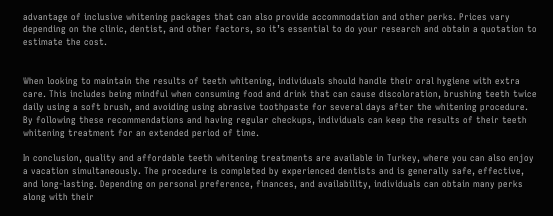advantage of inclusive whitening packages that can also provide accommodation and other perks. Prices vary depending on the clinic, dentist, and other factors, so it’s essential to do your research and obtain a quotation to estimate the cost.


When looking to maintain the results of teeth whitening, individuals should handle their oral hygiene with extra care. This includes being mindful when consuming food and drink that can cause discoloration, brushing teeth twice daily using a soft brush, and avoiding using abrasive toothpaste for several days after the whitening procedure. By following these recommendations and having regular checkups, individuals can keep the results of their teeth whitening treatment for an extended period of time.

In conclusion, quality and affordable teeth whitening treatments are available in Turkey, where you can also enjoy a vacation simultaneously. The procedure is completed by experienced dentists and is generally safe, effective, and long-lasting. Depending on personal preference, finances, and availability, individuals can obtain many perks along with their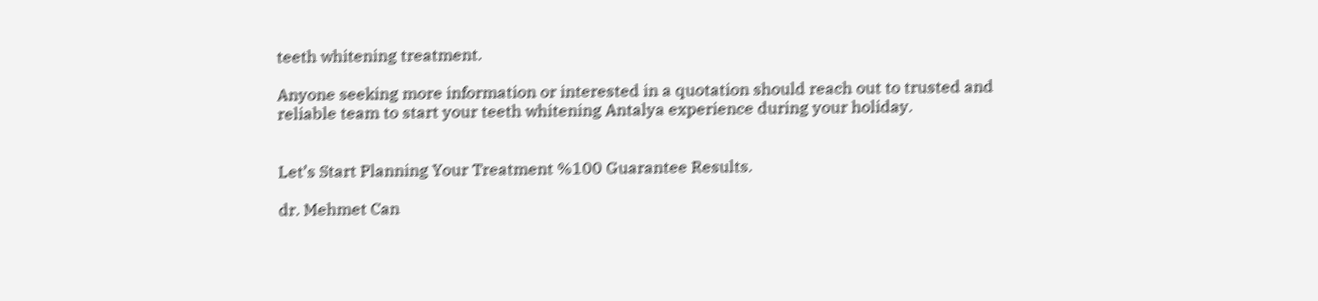teeth whitening treatment.

Anyone seeking more information or interested in a quotation should reach out to trusted and reliable team to start your teeth whitening Antalya experience during your holiday.


Let’s Start Planning Your Treatment %100 Guarantee Results.

dr. Mehmet Can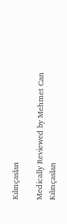Kılınçaslan

Medically Reviewed by Mehmet Can Kılınçaslan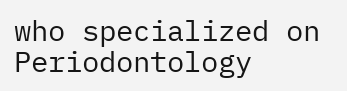who specialized on Periodontology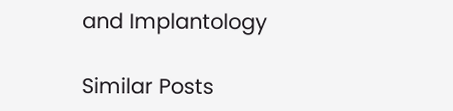and Implantology

Similar Posts